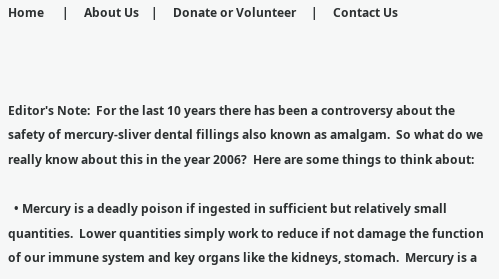Home      |     About Us    |     Donate or Volunteer     |     Contact Us



Editor's Note:  For the last 10 years there has been a controversy about the safety of mercury-sliver dental fillings also known as amalgam.  So what do we really know about this in the year 2006?  Here are some things to think about:

  • Mercury is a deadly poison if ingested in sufficient but relatively small quantities.  Lower quantities simply work to reduce if not damage the function of our immune system and key organs like the kidneys, stomach.  Mercury is a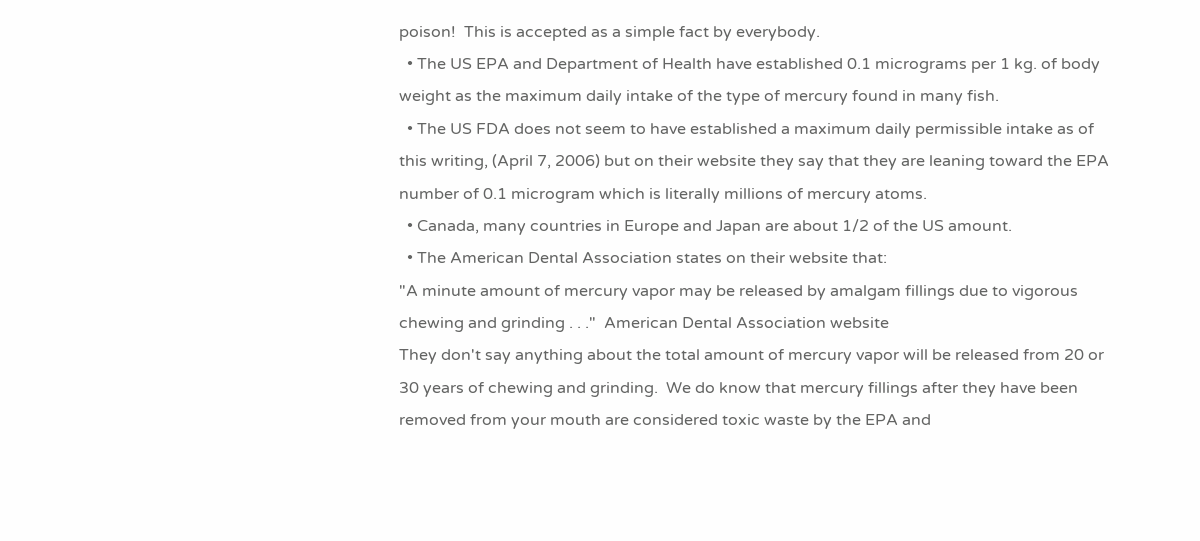poison!  This is accepted as a simple fact by everybody.
  • The US EPA and Department of Health have established 0.1 micrograms per 1 kg. of body weight as the maximum daily intake of the type of mercury found in many fish.
  • The US FDA does not seem to have established a maximum daily permissible intake as of this writing, (April 7, 2006) but on their website they say that they are leaning toward the EPA number of 0.1 microgram which is literally millions of mercury atoms.
  • Canada, many countries in Europe and Japan are about 1/2 of the US amount.
  • The American Dental Association states on their website that:
"A minute amount of mercury vapor may be released by amalgam fillings due to vigorous chewing and grinding . . ."  American Dental Association website
They don't say anything about the total amount of mercury vapor will be released from 20 or 30 years of chewing and grinding.  We do know that mercury fillings after they have been removed from your mouth are considered toxic waste by the EPA and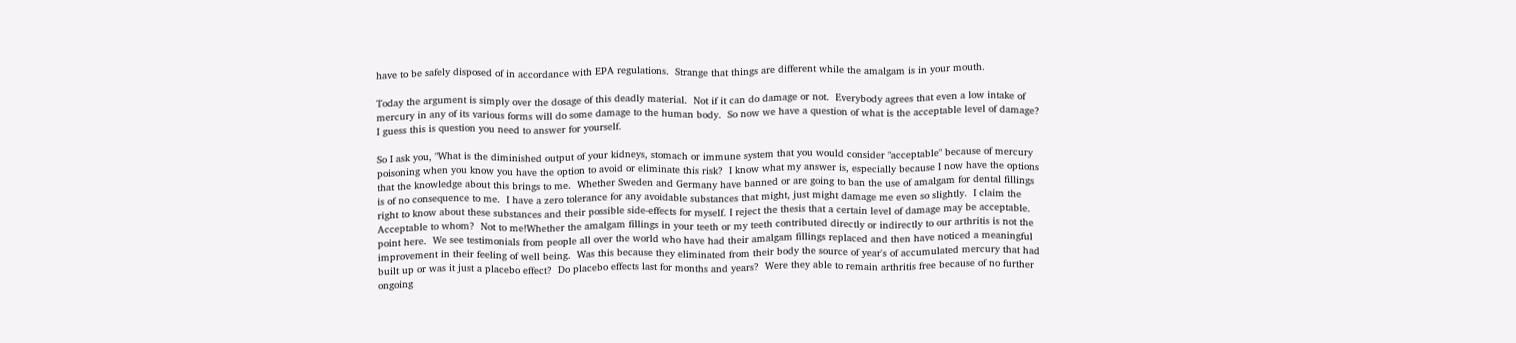have to be safely disposed of in accordance with EPA regulations.  Strange that things are different while the amalgam is in your mouth.

Today the argument is simply over the dosage of this deadly material.  Not if it can do damage or not.  Everybody agrees that even a low intake of mercury in any of its various forms will do some damage to the human body.  So now we have a question of what is the acceptable level of damage?  I guess this is question you need to answer for yourself.

So I ask you, "What is the diminished output of your kidneys, stomach or immune system that you would consider "acceptable" because of mercury poisoning when you know you have the option to avoid or eliminate this risk?  I know what my answer is, especially because I now have the options that the knowledge about this brings to me.  Whether Sweden and Germany have banned or are going to ban the use of amalgam for dental fillings is of no consequence to me.  I have a zero tolerance for any avoidable substances that might, just might damage me even so slightly.  I claim the right to know about these substances and their possible side-effects for myself. I reject the thesis that a certain level of damage may be acceptable.  Acceptable to whom?  Not to me!Whether the amalgam fillings in your teeth or my teeth contributed directly or indirectly to our arthritis is not the point here.  We see testimonials from people all over the world who have had their amalgam fillings replaced and then have noticed a meaningful improvement in their feeling of well being.  Was this because they eliminated from their body the source of year's of accumulated mercury that had built up or was it just a placebo effect?  Do placebo effects last for months and years?  Were they able to remain arthritis free because of no further ongoing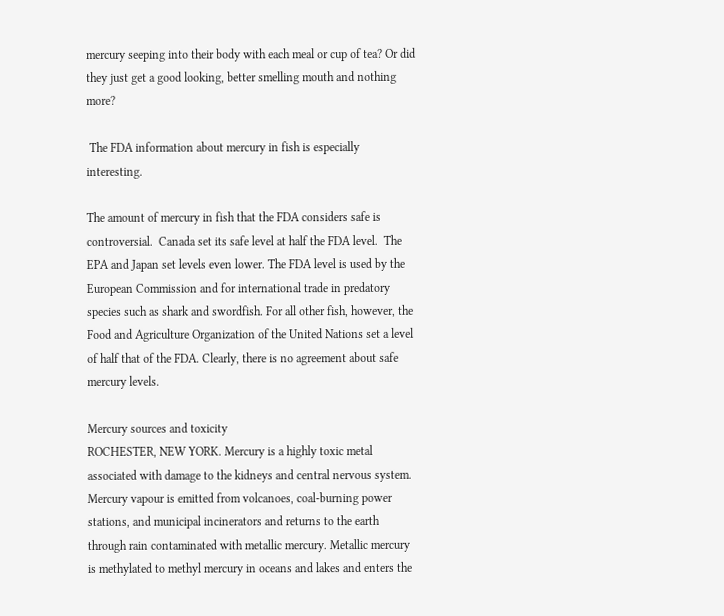mercury seeping into their body with each meal or cup of tea? Or did they just get a good looking, better smelling mouth and nothing more?

 The FDA information about mercury in fish is especially interesting.

The amount of mercury in fish that the FDA considers safe is controversial.  Canada set its safe level at half the FDA level.  The EPA and Japan set levels even lower. The FDA level is used by the European Commission and for international trade in predatory species such as shark and swordfish. For all other fish, however, the Food and Agriculture Organization of the United Nations set a level of half that of the FDA. Clearly, there is no agreement about safe mercury levels.

Mercury sources and toxicity
ROCHESTER, NEW YORK. Mercury is a highly toxic metal associated with damage to the kidneys and central nervous system. Mercury vapour is emitted from volcanoes, coal-burning power stations, and municipal incinerators and returns to the earth through rain contaminated with metallic mercury. Metallic mercury is methylated to methyl mercury in oceans and lakes and enters the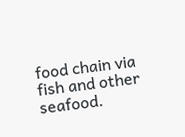food chain via fish and other seafood.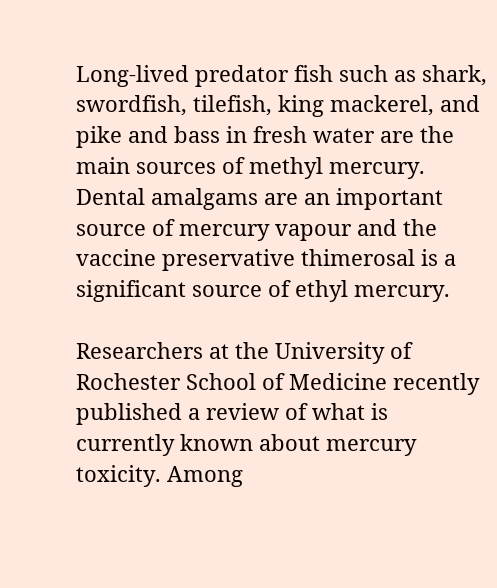Long-lived predator fish such as shark, swordfish, tilefish, king mackerel, and pike and bass in fresh water are the main sources of methyl mercury. Dental amalgams are an important source of mercury vapour and the vaccine preservative thimerosal is a significant source of ethyl mercury.

Researchers at the University of Rochester School of Medicine recently published a review of what is currently known about mercury toxicity. Among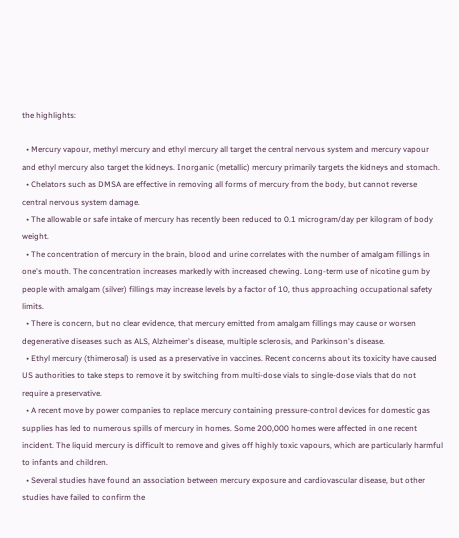the highlights:

  • Mercury vapour, methyl mercury and ethyl mercury all target the central nervous system and mercury vapour and ethyl mercury also target the kidneys. Inorganic (metallic) mercury primarily targets the kidneys and stomach.
  • Chelators such as DMSA are effective in removing all forms of mercury from the body, but cannot reverse central nervous system damage.
  • The allowable or safe intake of mercury has recently been reduced to 0.1 microgram/day per kilogram of body weight.
  • The concentration of mercury in the brain, blood and urine correlates with the number of amalgam fillings in one's mouth. The concentration increases markedly with increased chewing. Long-term use of nicotine gum by people with amalgam (silver) fillings may increase levels by a factor of 10, thus approaching occupational safety limits.
  • There is concern, but no clear evidence, that mercury emitted from amalgam fillings may cause or worsen degenerative diseases such as ALS, Alzheimer's disease, multiple sclerosis, and Parkinson's disease.
  • Ethyl mercury (thimerosal) is used as a preservative in vaccines. Recent concerns about its toxicity have caused US authorities to take steps to remove it by switching from multi-dose vials to single-dose vials that do not require a preservative.
  • A recent move by power companies to replace mercury containing pressure-control devices for domestic gas supplies has led to numerous spills of mercury in homes. Some 200,000 homes were affected in one recent incident. The liquid mercury is difficult to remove and gives off highly toxic vapours, which are particularly harmful to infants and children.
  • Several studies have found an association between mercury exposure and cardiovascular disease, but other studies have failed to confirm the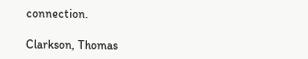connection.

Clarkson, Thomas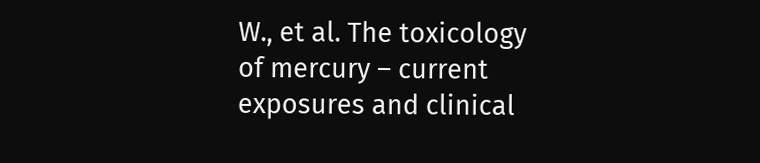W., et al. The toxicology of mercury – current exposures and clinical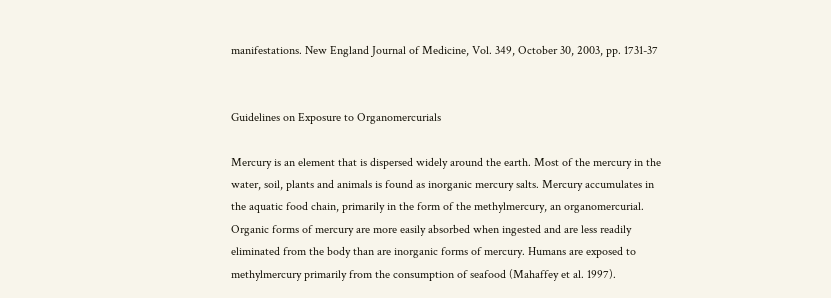manifestations. New England Journal of Medicine, Vol. 349, October 30, 2003, pp. 1731-37


Guidelines on Exposure to Organomercurials

Mercury is an element that is dispersed widely around the earth. Most of the mercury in the water, soil, plants and animals is found as inorganic mercury salts. Mercury accumulates in the aquatic food chain, primarily in the form of the methylmercury, an organomercurial. Organic forms of mercury are more easily absorbed when ingested and are less readily eliminated from the body than are inorganic forms of mercury. Humans are exposed to methylmercury primarily from the consumption of seafood (Mahaffey et al. 1997).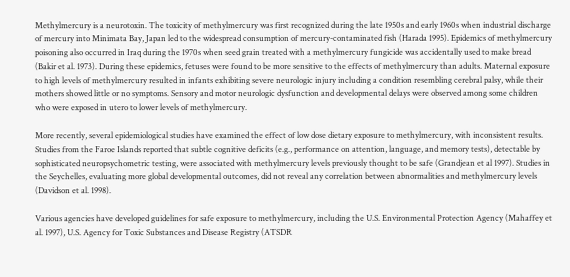Methylmercury is a neurotoxin. The toxicity of methylmercury was first recognized during the late 1950s and early 1960s when industrial discharge of mercury into Minimata Bay, Japan led to the widespread consumption of mercury-contaminated fish (Harada 1995). Epidemics of methylmercury poisoning also occurred in Iraq during the 1970s when seed grain treated with a methylmercury fungicide was accidentally used to make bread (Bakir et al. 1973). During these epidemics, fetuses were found to be more sensitive to the effects of methylmercury than adults. Maternal exposure to high levels of methylmercury resulted in infants exhibiting severe neurologic injury including a condition resembling cerebral palsy, while their mothers showed little or no symptoms. Sensory and motor neurologic dysfunction and developmental delays were observed among some children who were exposed in utero to lower levels of methylmercury.

More recently, several epidemiological studies have examined the effect of low dose dietary exposure to methylmercury, with inconsistent results. Studies from the Faroe Islands reported that subtle cognitive deficits (e.g., performance on attention, language, and memory tests), detectable by sophisticated neuropsychometric testing, were associated with methylmercury levels previously thought to be safe (Grandjean et al 1997). Studies in the Seychelles, evaluating more global developmental outcomes, did not reveal any correlation between abnormalities and methylmercury levels (Davidson et al. 1998).

Various agencies have developed guidelines for safe exposure to methylmercury, including the U.S. Environmental Protection Agency (Mahaffey et al. 1997), U.S. Agency for Toxic Substances and Disease Registry (ATSDR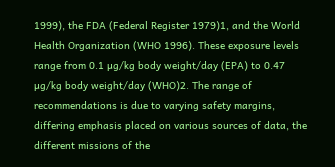1999), the FDA (Federal Register 1979)1, and the World Health Organization (WHO 1996). These exposure levels range from 0.1 µg/kg body weight/day (EPA) to 0.47 µg/kg body weight/day (WHO)2. The range of recommendations is due to varying safety margins, differing emphasis placed on various sources of data, the different missions of the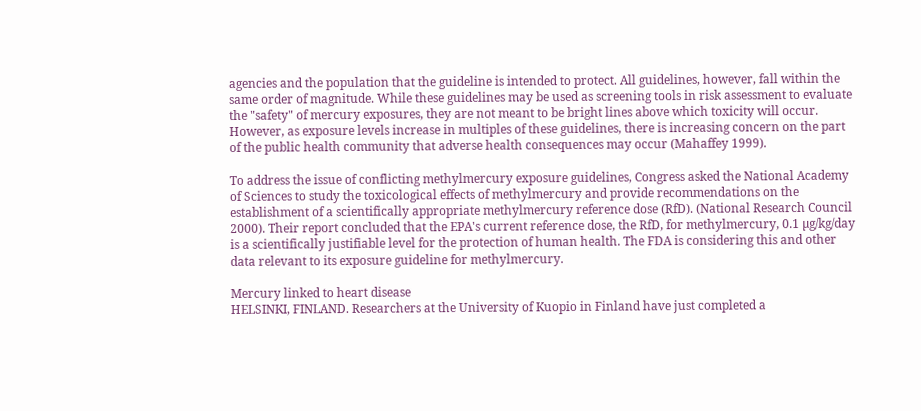agencies and the population that the guideline is intended to protect. All guidelines, however, fall within the same order of magnitude. While these guidelines may be used as screening tools in risk assessment to evaluate the "safety" of mercury exposures, they are not meant to be bright lines above which toxicity will occur. However, as exposure levels increase in multiples of these guidelines, there is increasing concern on the part of the public health community that adverse health consequences may occur (Mahaffey 1999).

To address the issue of conflicting methylmercury exposure guidelines, Congress asked the National Academy of Sciences to study the toxicological effects of methylmercury and provide recommendations on the establishment of a scientifically appropriate methylmercury reference dose (RfD). (National Research Council 2000). Their report concluded that the EPA's current reference dose, the RfD, for methylmercury, 0.1 µg/kg/day is a scientifically justifiable level for the protection of human health. The FDA is considering this and other data relevant to its exposure guideline for methylmercury.

Mercury linked to heart disease
HELSINKI, FINLAND. Researchers at the University of Kuopio in Finland have just completed a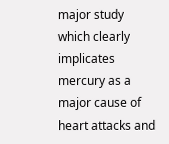major study which clearly implicates mercury as a major cause of heart attacks and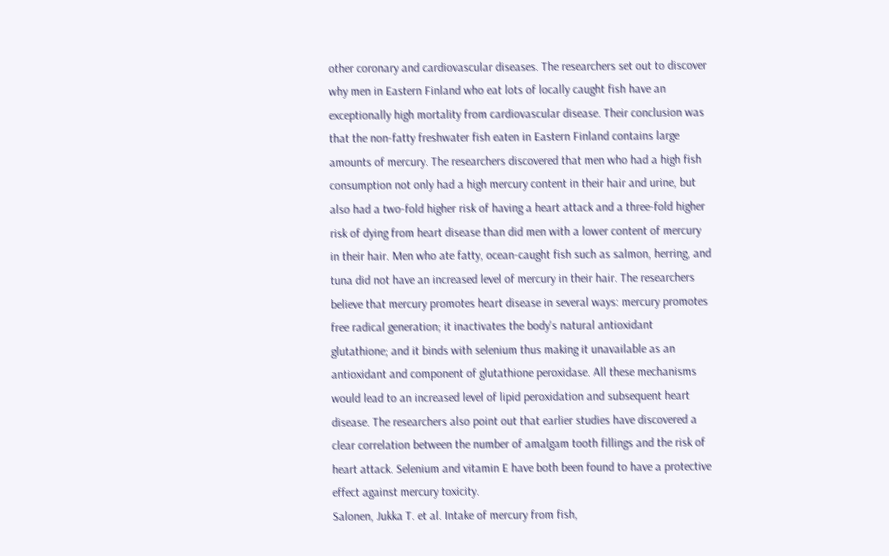other coronary and cardiovascular diseases. The researchers set out to discover why men in Eastern Finland who eat lots of locally caught fish have an exceptionally high mortality from cardiovascular disease. Their conclusion was that the non-fatty freshwater fish eaten in Eastern Finland contains large amounts of mercury. The researchers discovered that men who had a high fish consumption not only had a high mercury content in their hair and urine, but also had a two-fold higher risk of having a heart attack and a three-fold higher risk of dying from heart disease than did men with a lower content of mercury in their hair. Men who ate fatty, ocean-caught fish such as salmon, herring, and tuna did not have an increased level of mercury in their hair. The researchers believe that mercury promotes heart disease in several ways: mercury promotes free radical generation; it inactivates the body's natural antioxidant glutathione; and it binds with selenium thus making it unavailable as an antioxidant and component of glutathione peroxidase. All these mechanisms would lead to an increased level of lipid peroxidation and subsequent heart disease. The researchers also point out that earlier studies have discovered a clear correlation between the number of amalgam tooth fillings and the risk of heart attack. Selenium and vitamin E have both been found to have a protective effect against mercury toxicity.
Salonen, Jukka T. et al. Intake of mercury from fish,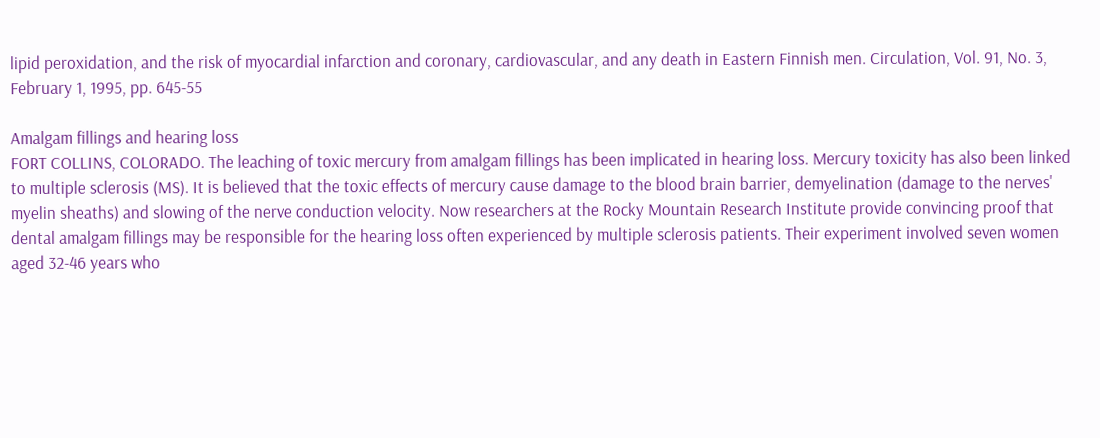lipid peroxidation, and the risk of myocardial infarction and coronary, cardiovascular, and any death in Eastern Finnish men. Circulation, Vol. 91, No. 3,
February 1, 1995, pp. 645-55

Amalgam fillings and hearing loss
FORT COLLINS, COLORADO. The leaching of toxic mercury from amalgam fillings has been implicated in hearing loss. Mercury toxicity has also been linked to multiple sclerosis (MS). It is believed that the toxic effects of mercury cause damage to the blood brain barrier, demyelination (damage to the nerves' myelin sheaths) and slowing of the nerve conduction velocity. Now researchers at the Rocky Mountain Research Institute provide convincing proof that dental amalgam fillings may be responsible for the hearing loss often experienced by multiple sclerosis patients. Their experiment involved seven women aged 32-46 years who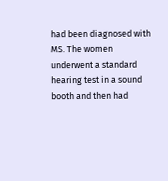had been diagnosed with MS. The women underwent a standard hearing test in a sound booth and then had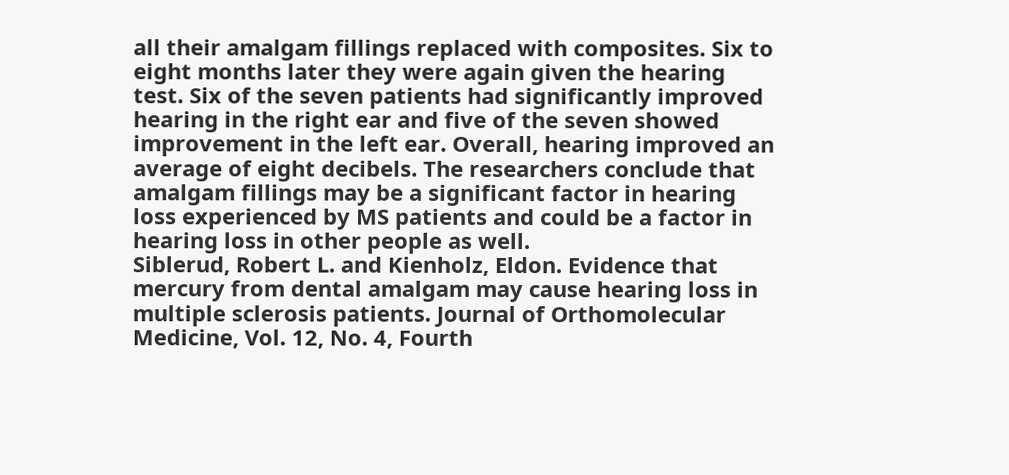all their amalgam fillings replaced with composites. Six to eight months later they were again given the hearing test. Six of the seven patients had significantly improved hearing in the right ear and five of the seven showed improvement in the left ear. Overall, hearing improved an average of eight decibels. The researchers conclude that amalgam fillings may be a significant factor in hearing loss experienced by MS patients and could be a factor in hearing loss in other people as well.
Siblerud, Robert L. and Kienholz, Eldon. Evidence that mercury from dental amalgam may cause hearing loss in multiple sclerosis patients. Journal of Orthomolecular Medicine, Vol. 12, No. 4, Fourth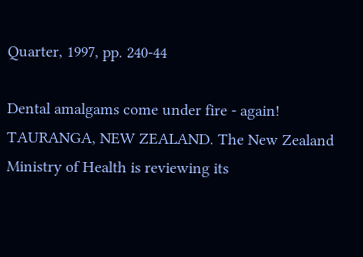Quarter, 1997, pp. 240-44

Dental amalgams come under fire - again!
TAURANGA, NEW ZEALAND. The New Zealand Ministry of Health is reviewing its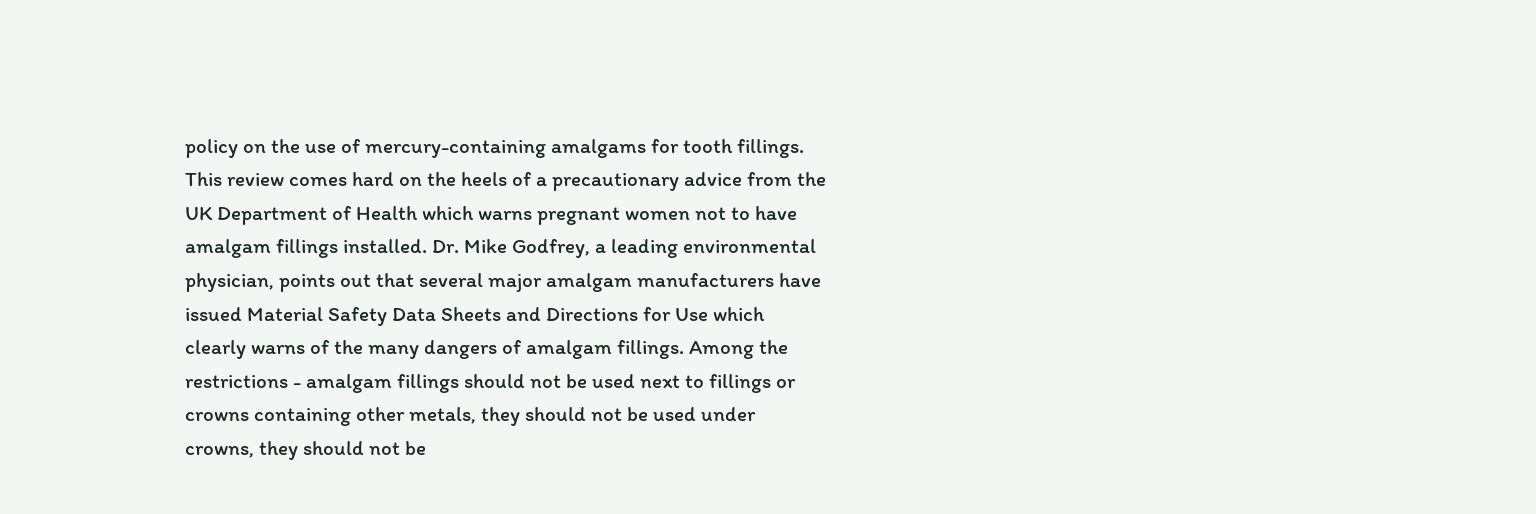policy on the use of mercury-containing amalgams for tooth fillings. This review comes hard on the heels of a precautionary advice from the UK Department of Health which warns pregnant women not to have amalgam fillings installed. Dr. Mike Godfrey, a leading environmental physician, points out that several major amalgam manufacturers have issued Material Safety Data Sheets and Directions for Use which clearly warns of the many dangers of amalgam fillings. Among the restrictions - amalgam fillings should not be used next to fillings or crowns containing other metals, they should not be used under crowns, they should not be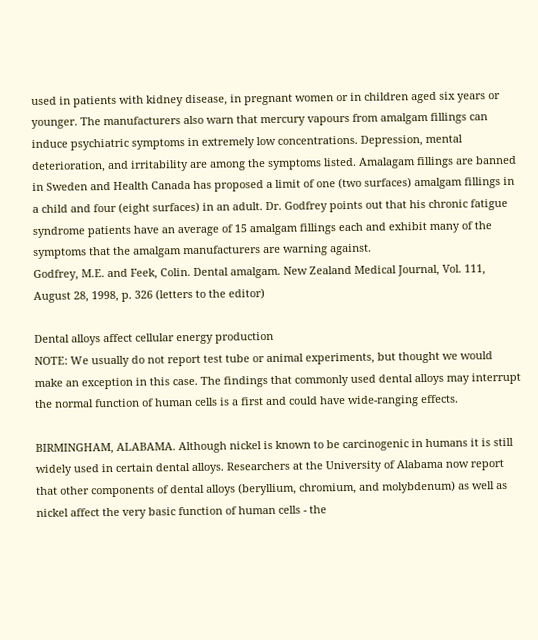used in patients with kidney disease, in pregnant women or in children aged six years or younger. The manufacturers also warn that mercury vapours from amalgam fillings can induce psychiatric symptoms in extremely low concentrations. Depression, mental deterioration, and irritability are among the symptoms listed. Amalagam fillings are banned in Sweden and Health Canada has proposed a limit of one (two surfaces) amalgam fillings in a child and four (eight surfaces) in an adult. Dr. Godfrey points out that his chronic fatigue syndrome patients have an average of 15 amalgam fillings each and exhibit many of the symptoms that the amalgam manufacturers are warning against.
Godfrey, M.E. and Feek, Colin. Dental amalgam. New Zealand Medical Journal, Vol. 111, August 28, 1998, p. 326 (letters to the editor)

Dental alloys affect cellular energy production
NOTE: We usually do not report test tube or animal experiments, but thought we would make an exception in this case. The findings that commonly used dental alloys may interrupt the normal function of human cells is a first and could have wide-ranging effects.

BIRMINGHAM, ALABAMA. Although nickel is known to be carcinogenic in humans it is still widely used in certain dental alloys. Researchers at the University of Alabama now report that other components of dental alloys (beryllium, chromium, and molybdenum) as well as nickel affect the very basic function of human cells - the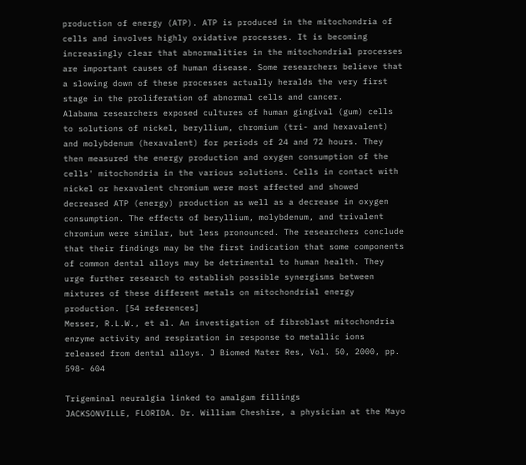production of energy (ATP). ATP is produced in the mitochondria of cells and involves highly oxidative processes. It is becoming increasingly clear that abnormalities in the mitochondrial processes are important causes of human disease. Some researchers believe that a slowing down of these processes actually heralds the very first stage in the proliferation of abnormal cells and cancer.
Alabama researchers exposed cultures of human gingival (gum) cells to solutions of nickel, beryllium, chromium (tri- and hexavalent) and molybdenum (hexavalent) for periods of 24 and 72 hours. They then measured the energy production and oxygen consumption of the cells' mitochondria in the various solutions. Cells in contact with nickel or hexavalent chromium were most affected and showed decreased ATP (energy) production as well as a decrease in oxygen consumption. The effects of beryllium, molybdenum, and trivalent chromium were similar, but less pronounced. The researchers conclude that their findings may be the first indication that some components of common dental alloys may be detrimental to human health. They urge further research to establish possible synergisms between mixtures of these different metals on mitochondrial energy production. [54 references]
Messer, R.L.W., et al. An investigation of fibroblast mitochondria enzyme activity and respiration in response to metallic ions released from dental alloys. J Biomed Mater Res, Vol. 50, 2000, pp. 598- 604

Trigeminal neuralgia linked to amalgam fillings
JACKSONVILLE, FLORIDA. Dr. William Cheshire, a physician at the Mayo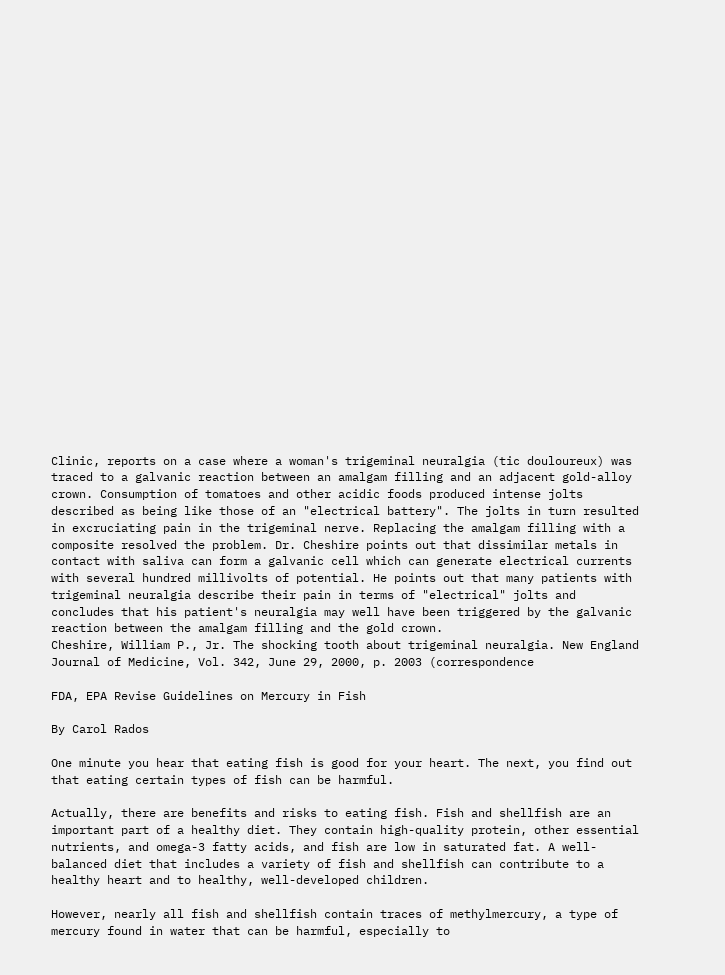Clinic, reports on a case where a woman's trigeminal neuralgia (tic douloureux) was traced to a galvanic reaction between an amalgam filling and an adjacent gold-alloy crown. Consumption of tomatoes and other acidic foods produced intense jolts described as being like those of an "electrical battery". The jolts in turn resulted in excruciating pain in the trigeminal nerve. Replacing the amalgam filling with a composite resolved the problem. Dr. Cheshire points out that dissimilar metals in contact with saliva can form a galvanic cell which can generate electrical currents with several hundred millivolts of potential. He points out that many patients with trigeminal neuralgia describe their pain in terms of "electrical" jolts and concludes that his patient's neuralgia may well have been triggered by the galvanic reaction between the amalgam filling and the gold crown.
Cheshire, William P., Jr. The shocking tooth about trigeminal neuralgia. New England Journal of Medicine, Vol. 342, June 29, 2000, p. 2003 (correspondence

FDA, EPA Revise Guidelines on Mercury in Fish

By Carol Rados

One minute you hear that eating fish is good for your heart. The next, you find out that eating certain types of fish can be harmful.

Actually, there are benefits and risks to eating fish. Fish and shellfish are an important part of a healthy diet. They contain high-quality protein, other essential nutrients, and omega-3 fatty acids, and fish are low in saturated fat. A well-balanced diet that includes a variety of fish and shellfish can contribute to a healthy heart and to healthy, well-developed children.

However, nearly all fish and shellfish contain traces of methylmercury, a type of mercury found in water that can be harmful, especially to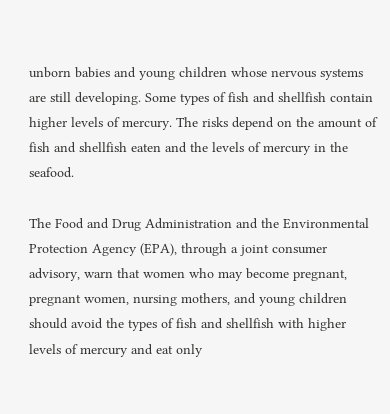unborn babies and young children whose nervous systems are still developing. Some types of fish and shellfish contain higher levels of mercury. The risks depend on the amount of fish and shellfish eaten and the levels of mercury in the seafood.

The Food and Drug Administration and the Environmental Protection Agency (EPA), through a joint consumer advisory, warn that women who may become pregnant, pregnant women, nursing mothers, and young children should avoid the types of fish and shellfish with higher levels of mercury and eat only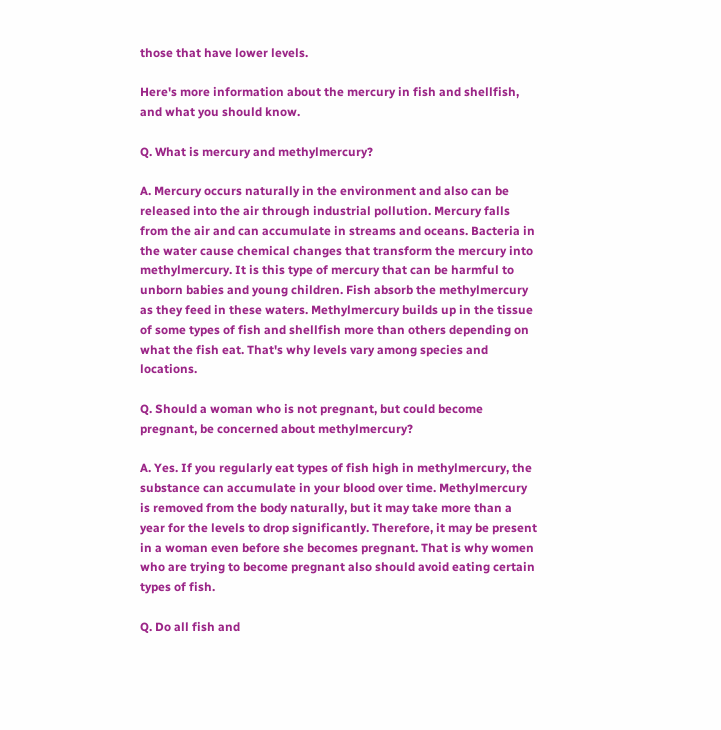those that have lower levels.

Here's more information about the mercury in fish and shellfish, and what you should know.

Q. What is mercury and methylmercury?

A. Mercury occurs naturally in the environment and also can be released into the air through industrial pollution. Mercury falls from the air and can accumulate in streams and oceans. Bacteria in the water cause chemical changes that transform the mercury into methylmercury. It is this type of mercury that can be harmful to unborn babies and young children. Fish absorb the methylmercury as they feed in these waters. Methylmercury builds up in the tissue of some types of fish and shellfish more than others depending on what the fish eat. That's why levels vary among species and locations.

Q. Should a woman who is not pregnant, but could become pregnant, be concerned about methylmercury?

A. Yes. If you regularly eat types of fish high in methylmercury, the substance can accumulate in your blood over time. Methylmercury is removed from the body naturally, but it may take more than a year for the levels to drop significantly. Therefore, it may be present in a woman even before she becomes pregnant. That is why women who are trying to become pregnant also should avoid eating certain types of fish.

Q. Do all fish and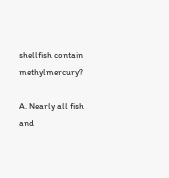shellfish contain methylmercury?

A. Nearly all fish and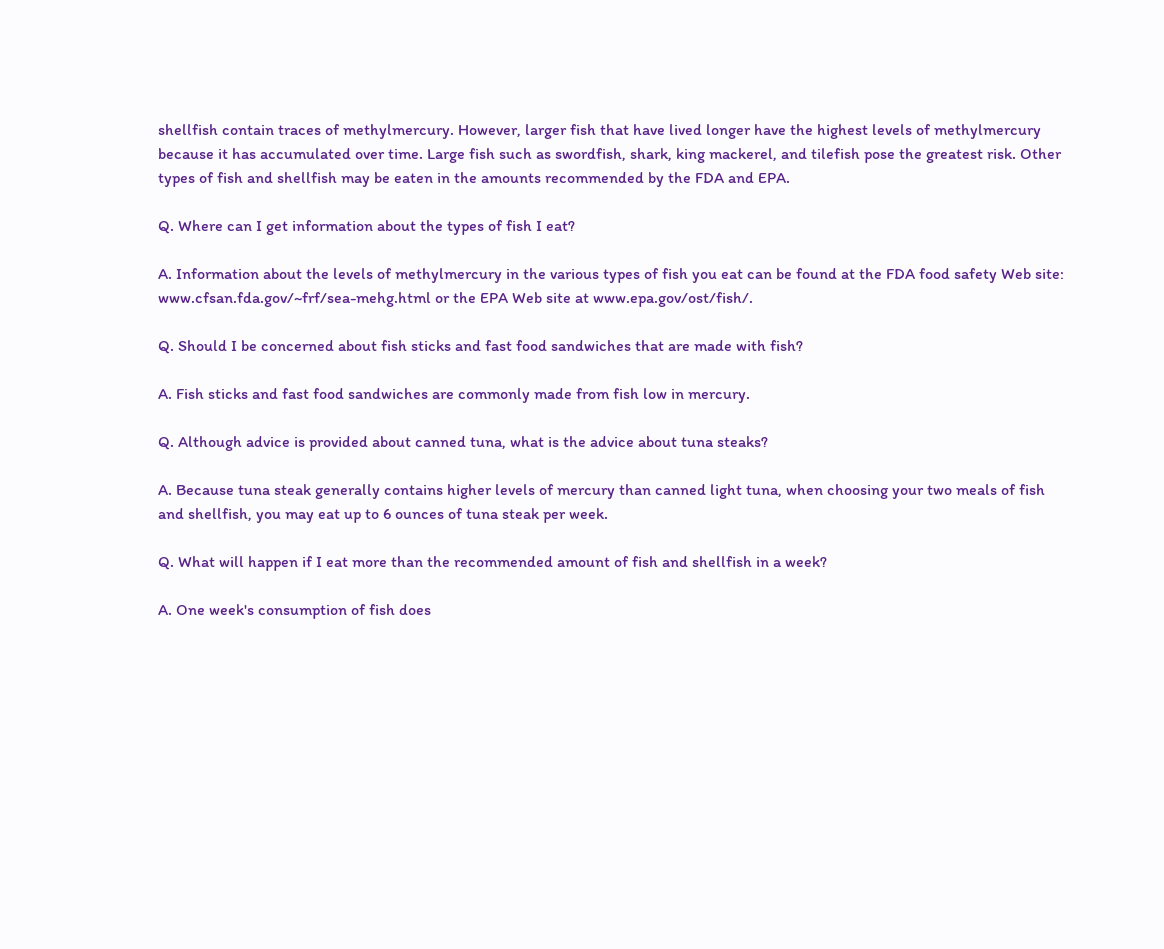shellfish contain traces of methylmercury. However, larger fish that have lived longer have the highest levels of methylmercury because it has accumulated over time. Large fish such as swordfish, shark, king mackerel, and tilefish pose the greatest risk. Other types of fish and shellfish may be eaten in the amounts recommended by the FDA and EPA.

Q. Where can I get information about the types of fish I eat?

A. Information about the levels of methylmercury in the various types of fish you eat can be found at the FDA food safety Web site: www.cfsan.fda.gov/~frf/sea-mehg.html or the EPA Web site at www.epa.gov/ost/fish/.

Q. Should I be concerned about fish sticks and fast food sandwiches that are made with fish?

A. Fish sticks and fast food sandwiches are commonly made from fish low in mercury.

Q. Although advice is provided about canned tuna, what is the advice about tuna steaks?

A. Because tuna steak generally contains higher levels of mercury than canned light tuna, when choosing your two meals of fish and shellfish, you may eat up to 6 ounces of tuna steak per week.

Q. What will happen if I eat more than the recommended amount of fish and shellfish in a week?

A. One week's consumption of fish does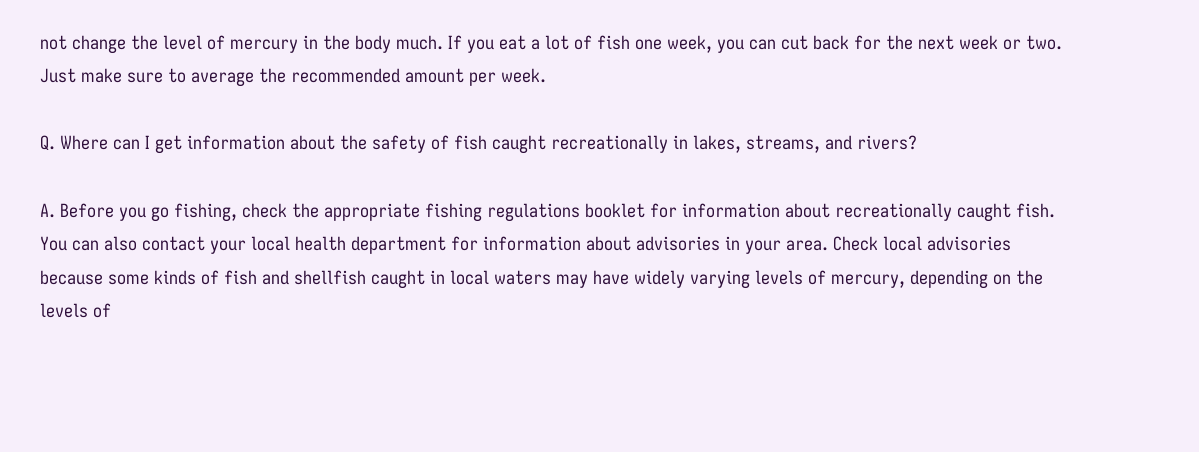not change the level of mercury in the body much. If you eat a lot of fish one week, you can cut back for the next week or two. Just make sure to average the recommended amount per week.

Q. Where can I get information about the safety of fish caught recreationally in lakes, streams, and rivers?

A. Before you go fishing, check the appropriate fishing regulations booklet for information about recreationally caught fish. You can also contact your local health department for information about advisories in your area. Check local advisories because some kinds of fish and shellfish caught in local waters may have widely varying levels of mercury, depending on the levels of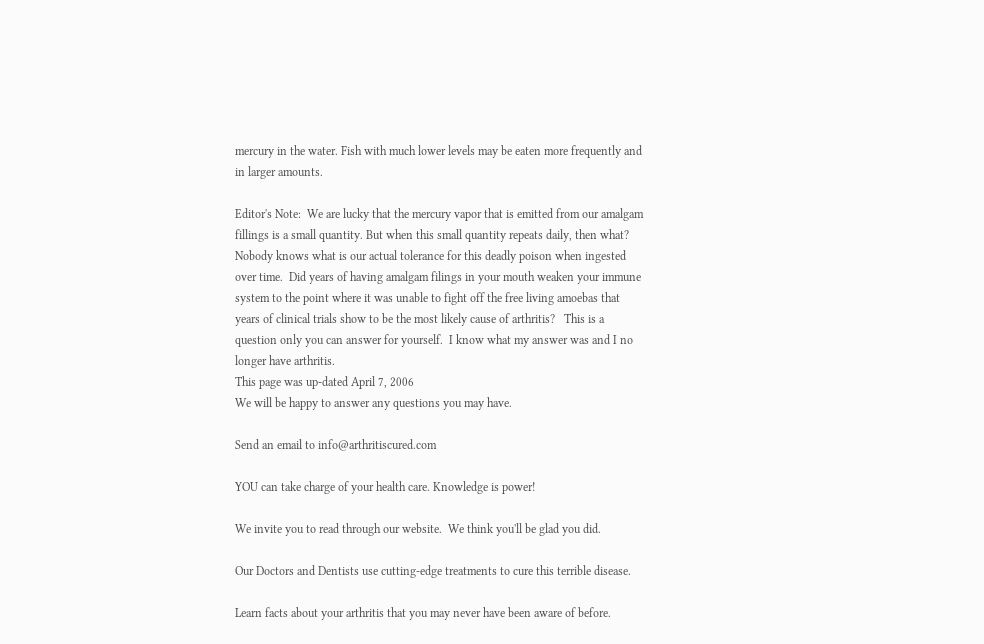mercury in the water. Fish with much lower levels may be eaten more frequently and in larger amounts.

Editor's Note:  We are lucky that the mercury vapor that is emitted from our amalgam fillings is a small quantity. But when this small quantity repeats daily, then what?  Nobody knows what is our actual tolerance for this deadly poison when ingested over time.  Did years of having amalgam filings in your mouth weaken your immune system to the point where it was unable to fight off the free living amoebas that years of clinical trials show to be the most likely cause of arthritis?   This is a question only you can answer for yourself.  I know what my answer was and I no longer have arthritis.
This page was up-dated April 7, 2006
We will be happy to answer any questions you may have.

Send an email to info@arthritiscured.com

YOU can take charge of your health care. Knowledge is power!

We invite you to read through our website.  We think you'll be glad you did.

Our Doctors and Dentists use cutting-edge treatments to cure this terrible disease.

Learn facts about your arthritis that you may never have been aware of before.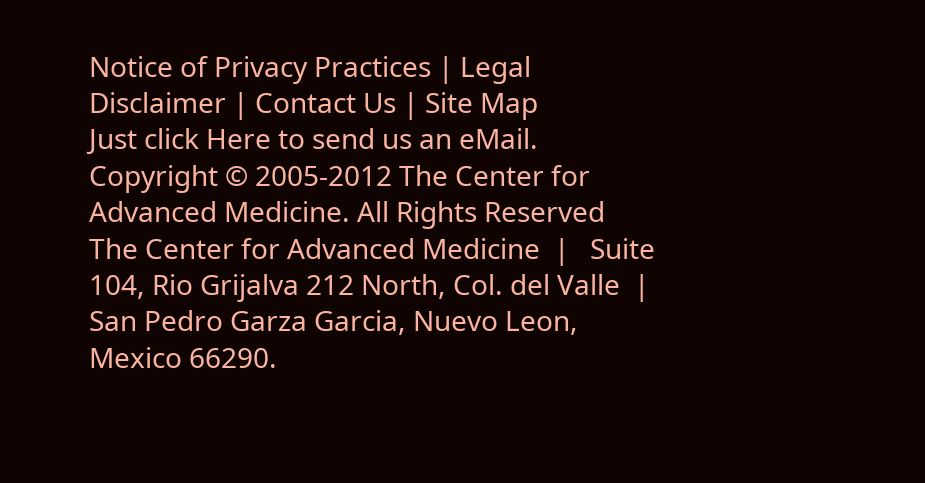Notice of Privacy Practices | Legal Disclaimer | Contact Us | Site Map
Just click Here to send us an eMail. Copyright © 2005-2012 The Center for Advanced Medicine. All Rights Reserved
The Center for Advanced Medicine  |   Suite 104, Rio Grijalva 212 North, Col. del Valle  |   San Pedro Garza Garcia, Nuevo Leon,  Mexico 66290.